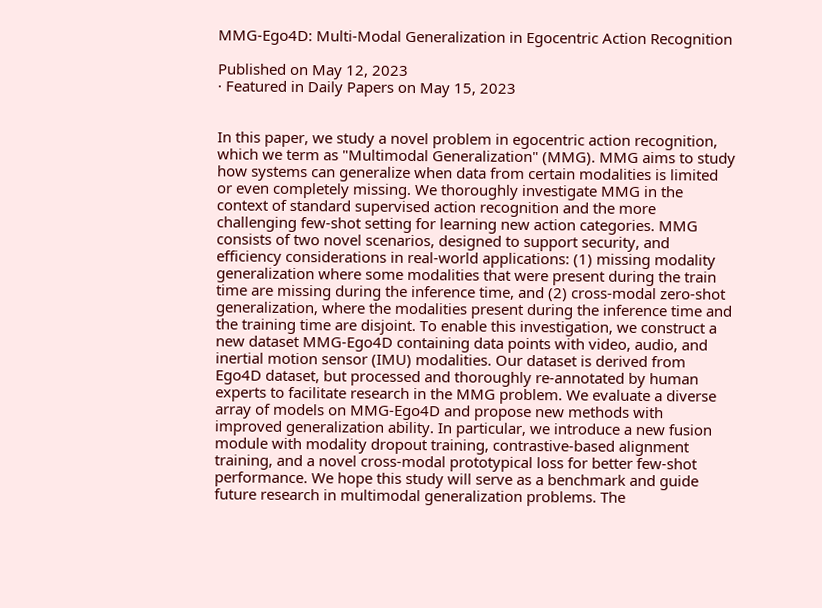MMG-Ego4D: Multi-Modal Generalization in Egocentric Action Recognition

Published on May 12, 2023
· Featured in Daily Papers on May 15, 2023


In this paper, we study a novel problem in egocentric action recognition, which we term as "Multimodal Generalization" (MMG). MMG aims to study how systems can generalize when data from certain modalities is limited or even completely missing. We thoroughly investigate MMG in the context of standard supervised action recognition and the more challenging few-shot setting for learning new action categories. MMG consists of two novel scenarios, designed to support security, and efficiency considerations in real-world applications: (1) missing modality generalization where some modalities that were present during the train time are missing during the inference time, and (2) cross-modal zero-shot generalization, where the modalities present during the inference time and the training time are disjoint. To enable this investigation, we construct a new dataset MMG-Ego4D containing data points with video, audio, and inertial motion sensor (IMU) modalities. Our dataset is derived from Ego4D dataset, but processed and thoroughly re-annotated by human experts to facilitate research in the MMG problem. We evaluate a diverse array of models on MMG-Ego4D and propose new methods with improved generalization ability. In particular, we introduce a new fusion module with modality dropout training, contrastive-based alignment training, and a novel cross-modal prototypical loss for better few-shot performance. We hope this study will serve as a benchmark and guide future research in multimodal generalization problems. The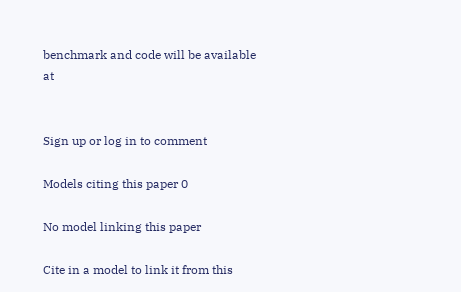benchmark and code will be available at


Sign up or log in to comment

Models citing this paper 0

No model linking this paper

Cite in a model to link it from this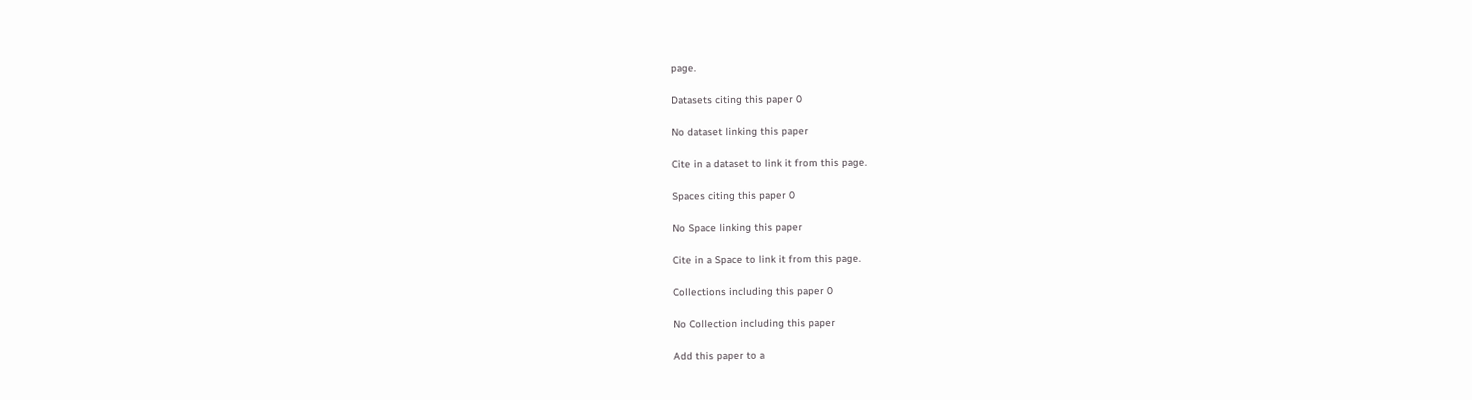page.

Datasets citing this paper 0

No dataset linking this paper

Cite in a dataset to link it from this page.

Spaces citing this paper 0

No Space linking this paper

Cite in a Space to link it from this page.

Collections including this paper 0

No Collection including this paper

Add this paper to a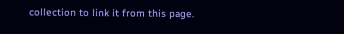collection to link it from this page.